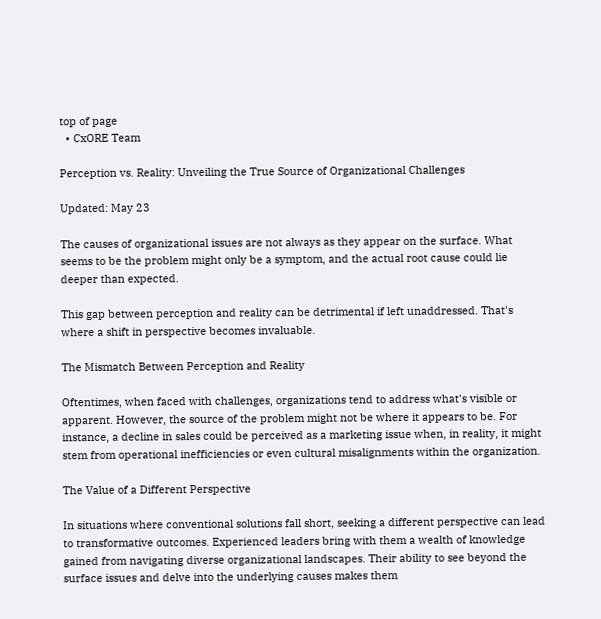top of page
  • CxORE Team

Perception vs. Reality: Unveiling the True Source of Organizational Challenges

Updated: May 23

The causes of organizational issues are not always as they appear on the surface. What seems to be the problem might only be a symptom, and the actual root cause could lie deeper than expected.

This gap between perception and reality can be detrimental if left unaddressed. That's where a shift in perspective becomes invaluable.

The Mismatch Between Perception and Reality

Oftentimes, when faced with challenges, organizations tend to address what's visible or apparent. However, the source of the problem might not be where it appears to be. For instance, a decline in sales could be perceived as a marketing issue when, in reality, it might stem from operational inefficiencies or even cultural misalignments within the organization.

The Value of a Different Perspective

In situations where conventional solutions fall short, seeking a different perspective can lead to transformative outcomes. Experienced leaders bring with them a wealth of knowledge gained from navigating diverse organizational landscapes. Their ability to see beyond the surface issues and delve into the underlying causes makes them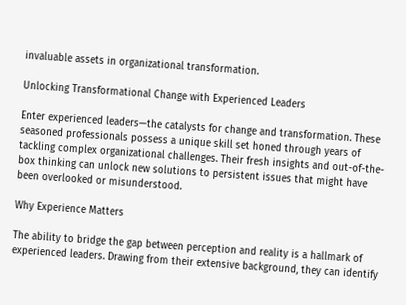invaluable assets in organizational transformation.

Unlocking Transformational Change with Experienced Leaders

Enter experienced leaders—the catalysts for change and transformation. These seasoned professionals possess a unique skill set honed through years of tackling complex organizational challenges. Their fresh insights and out-of-the-box thinking can unlock new solutions to persistent issues that might have been overlooked or misunderstood.

Why Experience Matters

The ability to bridge the gap between perception and reality is a hallmark of experienced leaders. Drawing from their extensive background, they can identify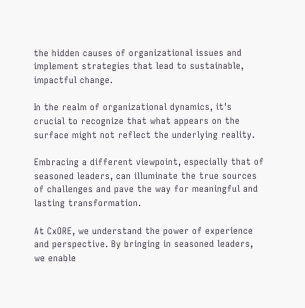the hidden causes of organizational issues and implement strategies that lead to sustainable, impactful change.

In the realm of organizational dynamics, it's crucial to recognize that what appears on the surface might not reflect the underlying reality.

Embracing a different viewpoint, especially that of seasoned leaders, can illuminate the true sources of challenges and pave the way for meaningful and lasting transformation.

At CxORE, we understand the power of experience and perspective. By bringing in seasoned leaders, we enable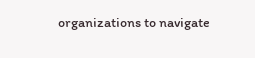organizations to navigate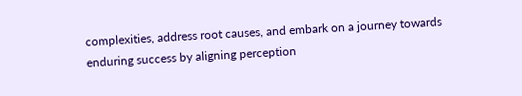complexities, address root causes, and embark on a journey towards enduring success by aligning perception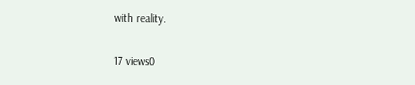with reality.

17 views0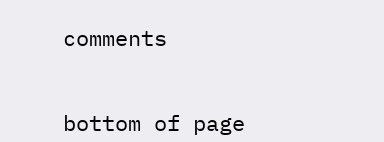comments


bottom of page